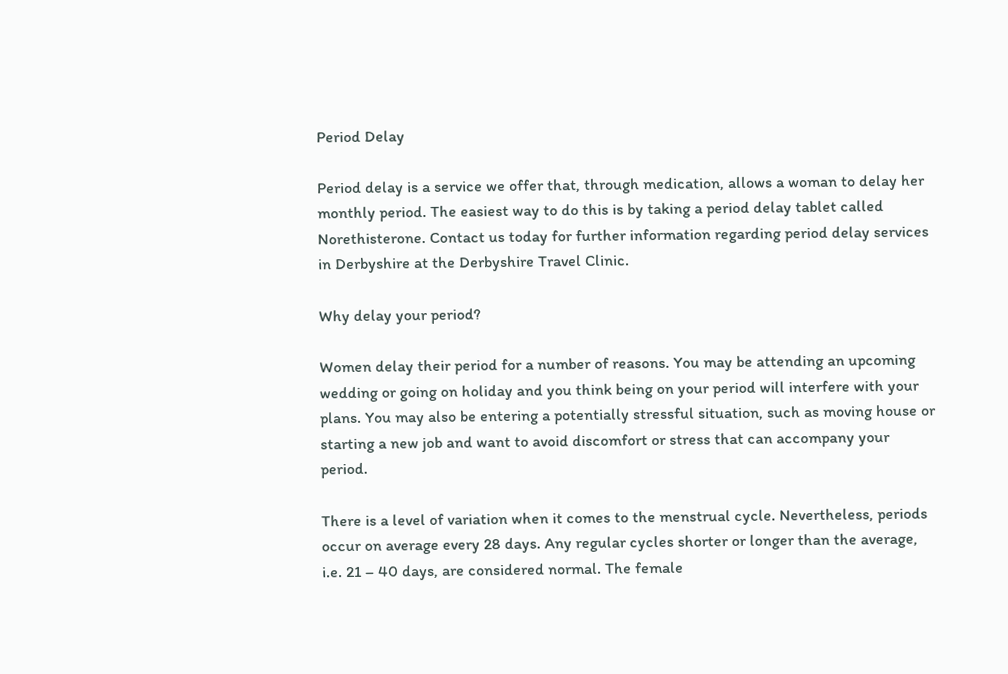Period Delay

Period delay is a service we offer that, through medication, allows a woman to delay her monthly period. The easiest way to do this is by taking a period delay tablet called Norethisterone. Contact us today for further information regarding period delay services in Derbyshire at the Derbyshire Travel Clinic.

Why delay your period?

Women delay their period for a number of reasons. You may be attending an upcoming wedding or going on holiday and you think being on your period will interfere with your plans. You may also be entering a potentially stressful situation, such as moving house or starting a new job and want to avoid discomfort or stress that can accompany your period.

There is a level of variation when it comes to the menstrual cycle. Nevertheless, periods occur on average every 28 days. Any regular cycles shorter or longer than the average, i.e. 21 – 40 days, are considered normal. The female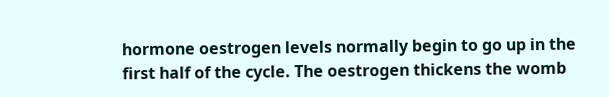hormone oestrogen levels normally begin to go up in the first half of the cycle. The oestrogen thickens the womb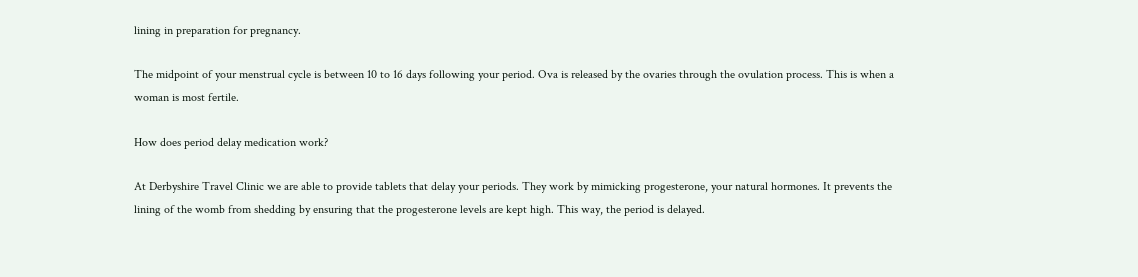lining in preparation for pregnancy.

The midpoint of your menstrual cycle is between 10 to 16 days following your period. Ova is released by the ovaries through the ovulation process. This is when a woman is most fertile.

How does period delay medication work?

At Derbyshire Travel Clinic we are able to provide tablets that delay your periods. They work by mimicking progesterone, your natural hormones. It prevents the lining of the womb from shedding by ensuring that the progesterone levels are kept high. This way, the period is delayed.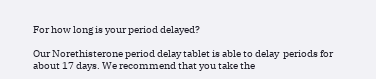For how long is your period delayed?

Our Norethisterone period delay tablet is able to delay  periods for about 17 days. We recommend that you take the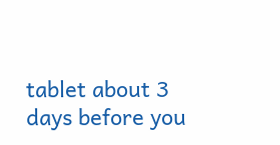tablet about 3 days before you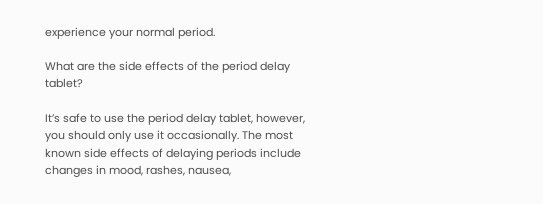experience your normal period.

What are the side effects of the period delay tablet?

It’s safe to use the period delay tablet, however, you should only use it occasionally. The most known side effects of delaying periods include changes in mood, rashes, nausea,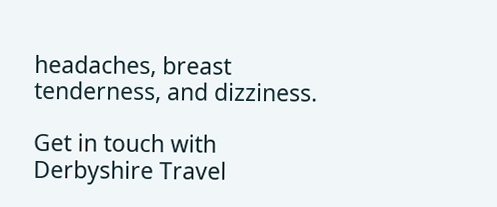headaches, breast tenderness, and dizziness.

Get in touch with Derbyshire Travel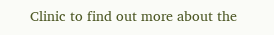Clinic to find out more about the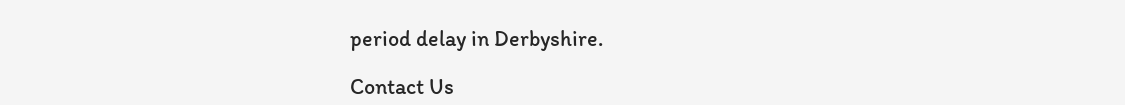period delay in Derbyshire.

Contact Us